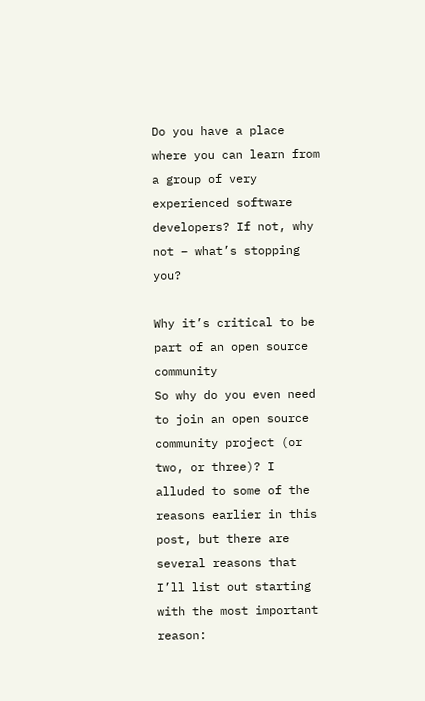Do you have a place where you can learn from a group of very experienced software developers? If not, why not – what’s stopping you?

Why it’s critical to be part of an open source community
So why do you even need to join an open source community project (or two, or three)? I alluded to some of the reasons earlier in this post, but there are several reasons that I’ll list out starting with the most important reason: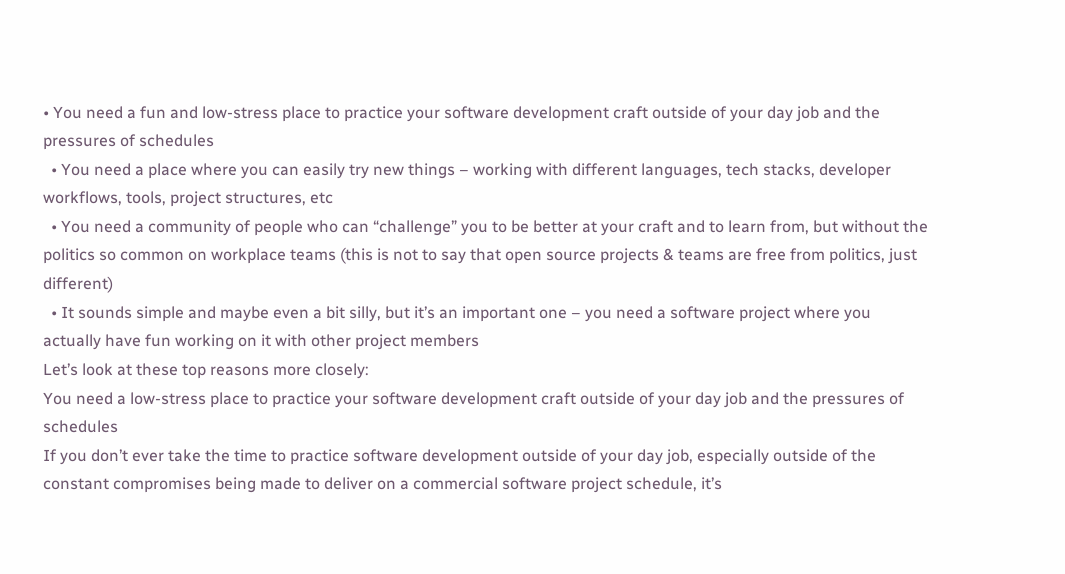• You need a fun and low-stress place to practice your software development craft outside of your day job and the pressures of schedules
  • You need a place where you can easily try new things – working with different languages, tech stacks, developer workflows, tools, project structures, etc
  • You need a community of people who can “challenge” you to be better at your craft and to learn from, but without the politics so common on workplace teams (this is not to say that open source projects & teams are free from politics, just different)
  • It sounds simple and maybe even a bit silly, but it’s an important one – you need a software project where you actually have fun working on it with other project members
Let’s look at these top reasons more closely:
You need a low-stress place to practice your software development craft outside of your day job and the pressures of schedules
If you don’t ever take the time to practice software development outside of your day job, especially outside of the constant compromises being made to deliver on a commercial software project schedule, it’s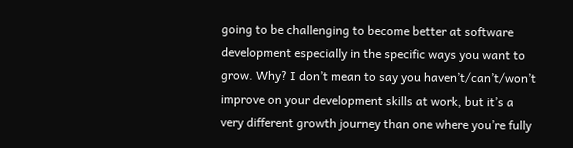going to be challenging to become better at software development especially in the specific ways you want to grow. Why? I don’t mean to say you haven’t/can’t/won’t improve on your development skills at work, but it’s a very different growth journey than one where you’re fully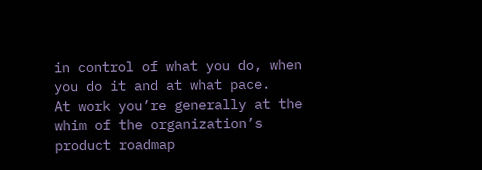in control of what you do, when you do it and at what pace.
At work you’re generally at the whim of the organization’s product roadmap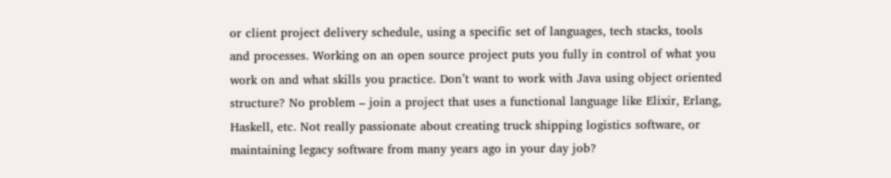or client project delivery schedule, using a specific set of languages, tech stacks, tools and processes. Working on an open source project puts you fully in control of what you work on and what skills you practice. Don’t want to work with Java using object oriented structure? No problem – join a project that uses a functional language like Elixir, Erlang, Haskell, etc. Not really passionate about creating truck shipping logistics software, or maintaining legacy software from many years ago in your day job?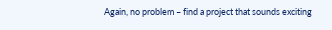Again, no problem – find a project that sounds exciting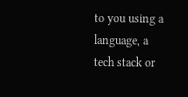to you using a language, a tech stack or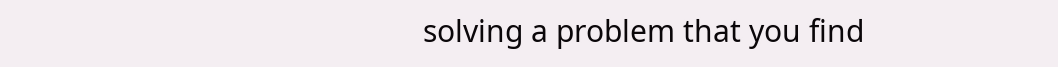solving a problem that you find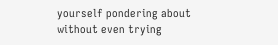yourself pondering about without even trying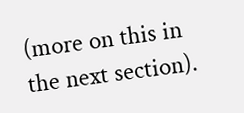(more on this in the next section).